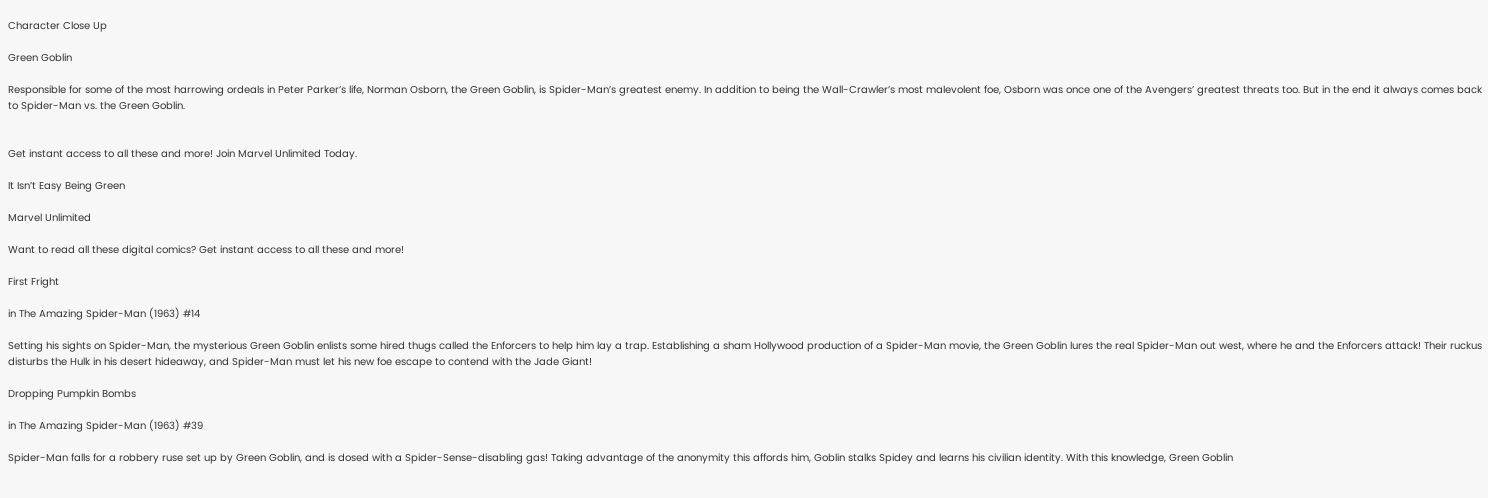Character Close Up

Green Goblin

Responsible for some of the most harrowing ordeals in Peter Parker’s life, Norman Osborn, the Green Goblin, is Spider-Man’s greatest enemy. In addition to being the Wall-Crawler’s most malevolent foe, Osborn was once one of the Avengers’ greatest threats too. But in the end it always comes back to Spider-Man vs. the Green Goblin.


Get instant access to all these and more! Join Marvel Unlimited Today.

It Isn’t Easy Being Green

Marvel Unlimited

Want to read all these digital comics? Get instant access to all these and more!

First Fright

in The Amazing Spider-Man (1963) #14

Setting his sights on Spider-Man, the mysterious Green Goblin enlists some hired thugs called the Enforcers to help him lay a trap. Establishing a sham Hollywood production of a Spider-Man movie, the Green Goblin lures the real Spider-Man out west, where he and the Enforcers attack! Their ruckus disturbs the Hulk in his desert hideaway, and Spider-Man must let his new foe escape to contend with the Jade Giant!

Dropping Pumpkin Bombs

in The Amazing Spider-Man (1963) #39

Spider-Man falls for a robbery ruse set up by Green Goblin, and is dosed with a Spider-Sense-disabling gas! Taking advantage of the anonymity this affords him, Goblin stalks Spidey and learns his civilian identity. With this knowledge, Green Goblin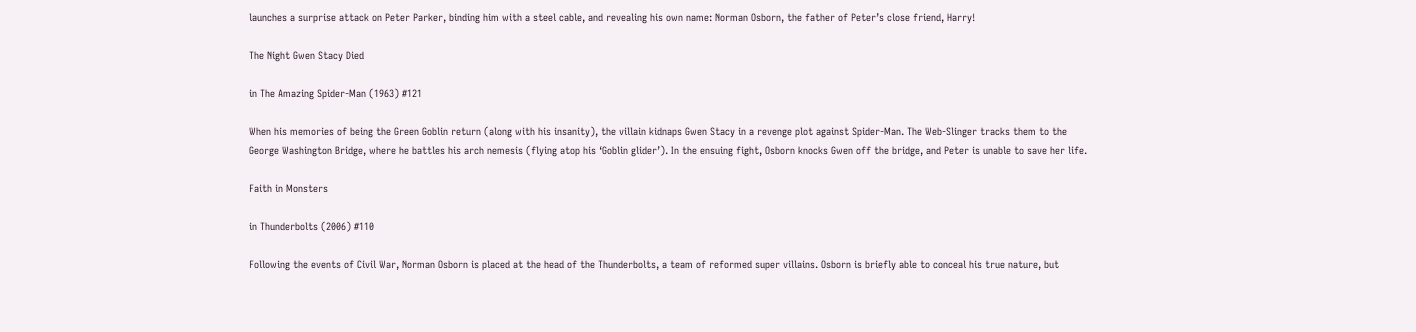launches a surprise attack on Peter Parker, binding him with a steel cable, and revealing his own name: Norman Osborn, the father of Peter’s close friend, Harry!

The Night Gwen Stacy Died

in The Amazing Spider-Man (1963) #121

When his memories of being the Green Goblin return (along with his insanity), the villain kidnaps Gwen Stacy in a revenge plot against Spider-Man. The Web-Slinger tracks them to the George Washington Bridge, where he battles his arch nemesis (flying atop his ‘Goblin glider’). In the ensuing fight, Osborn knocks Gwen off the bridge, and Peter is unable to save her life.

Faith in Monsters

in Thunderbolts (2006) #110

Following the events of Civil War, Norman Osborn is placed at the head of the Thunderbolts, a team of reformed super villains. Osborn is briefly able to conceal his true nature, but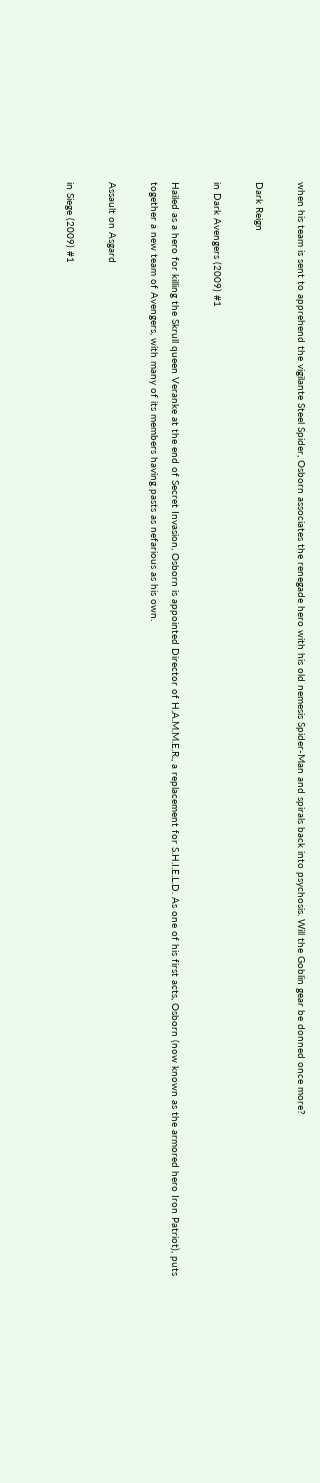when his team is sent to apprehend the vigilante Steel Spider, Osborn associates the renegade hero with his old nemesis Spider-Man and spirals back into psychosis. Will the Goblin gear be donned once more?

Dark Reign

in Dark Avengers (2009) #1

Hailed as a hero for killing the Skrull queen Veranke at the end of Secret Invasion, Osborn is appointed Director of H.A.M.M.E.R., a replacement for S.H.I.E.L.D. As one of his first acts, Osborn (now known as the armored hero Iron Patriot), puts together a new team of Avengers, with many of its members having pasts as nefarious as his own.

Assault on Asgard

in Siege (2009) #1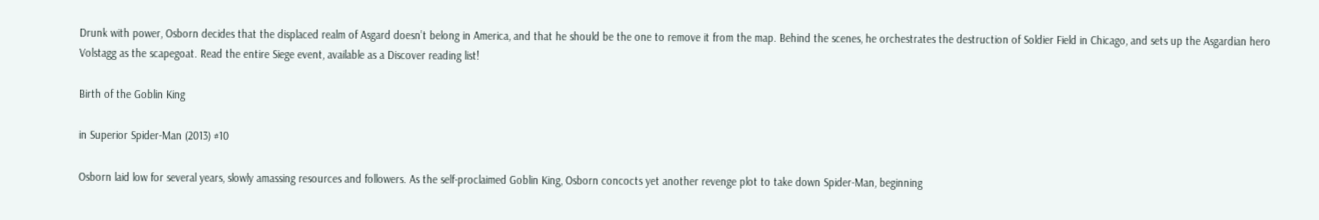Drunk with power, Osborn decides that the displaced realm of Asgard doesn’t belong in America, and that he should be the one to remove it from the map. Behind the scenes, he orchestrates the destruction of Soldier Field in Chicago, and sets up the Asgardian hero Volstagg as the scapegoat. Read the entire Siege event, available as a Discover reading list!

Birth of the Goblin King

in Superior Spider-Man (2013) #10

Osborn laid low for several years, slowly amassing resources and followers. As the self-proclaimed Goblin King, Osborn concocts yet another revenge plot to take down Spider-Man, beginning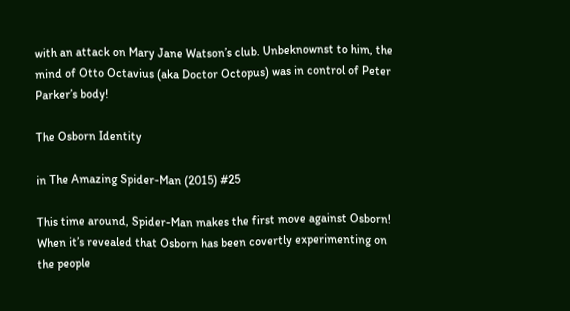with an attack on Mary Jane Watson’s club. Unbeknownst to him, the mind of Otto Octavius (aka Doctor Octopus) was in control of Peter Parker’s body!

The Osborn Identity

in The Amazing Spider-Man (2015) #25

This time around, Spider-Man makes the first move against Osborn! When it’s revealed that Osborn has been covertly experimenting on the people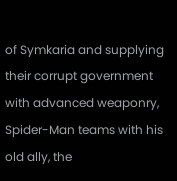of Symkaria and supplying their corrupt government with advanced weaponry, Spider-Man teams with his old ally, the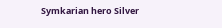Symkarian hero Silver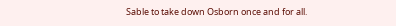Sable to take down Osborn once and for all.